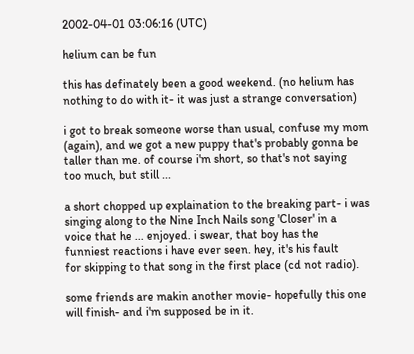2002-04-01 03:06:16 (UTC)

helium can be fun

this has definately been a good weekend. (no helium has
nothing to do with it- it was just a strange conversation)

i got to break someone worse than usual, confuse my mom
(again), and we got a new puppy that's probably gonna be
taller than me. of course i'm short, so that's not saying
too much, but still ...

a short chopped up explaination to the breaking part- i was
singing along to the Nine Inch Nails song 'Closer' in a
voice that he ... enjoyed. i swear, that boy has the
funniest reactions i have ever seen. hey, it's his fault
for skipping to that song in the first place (cd not radio).

some friends are makin another movie- hopefully this one
will finish- and i'm supposed be in it.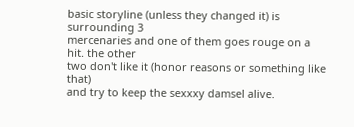basic storyline (unless they changed it) is surrounding 3
mercenaries and one of them goes rouge on a hit. the other
two don't like it (honor reasons or something like that)
and try to keep the sexxxy damsel alive.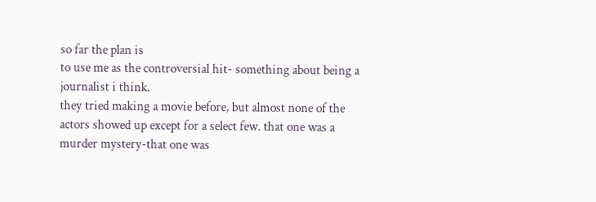so far the plan is
to use me as the controversial hit- something about being a
journalist i think.
they tried making a movie before, but almost none of the
actors showed up except for a select few. that one was a
murder mystery-that one was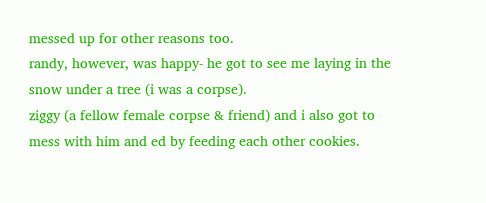messed up for other reasons too.
randy, however, was happy- he got to see me laying in the
snow under a tree (i was a corpse).
ziggy (a fellow female corpse & friend) and i also got to
mess with him and ed by feeding each other cookies.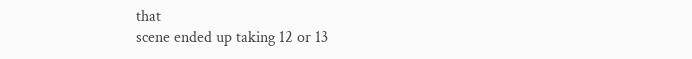that
scene ended up taking 12 or 13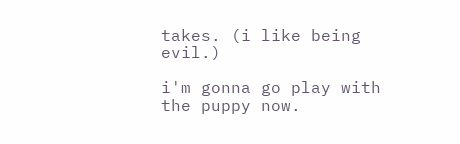takes. (i like being evil.)

i'm gonna go play with the puppy now.